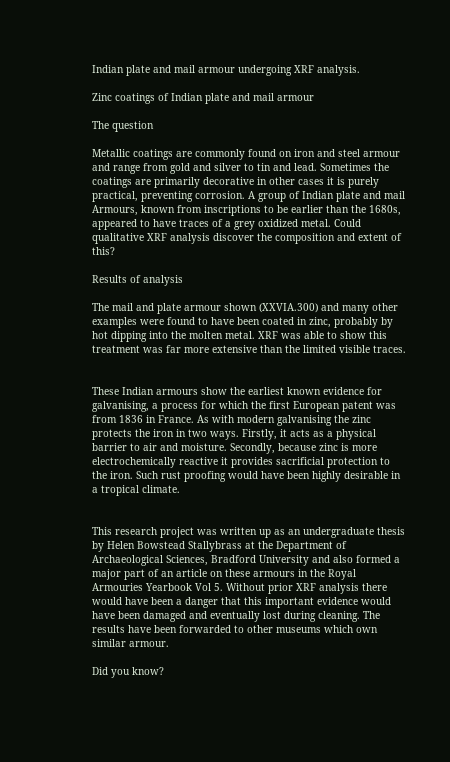Indian plate and mail armour undergoing XRF analysis.

Zinc coatings of Indian plate and mail armour

The question

Metallic coatings are commonly found on iron and steel armour and range from gold and silver to tin and lead. Sometimes the coatings are primarily decorative in other cases it is purely practical, preventing corrosion. A group of Indian plate and mail Armours, known from inscriptions to be earlier than the 1680s, appeared to have traces of a grey oxidized metal. Could qualitative XRF analysis discover the composition and extent of this?

Results of analysis

The mail and plate armour shown (XXVIA.300) and many other examples were found to have been coated in zinc, probably by hot dipping into the molten metal. XRF was able to show this treatment was far more extensive than the limited visible traces.


These Indian armours show the earliest known evidence for galvanising, a process for which the first European patent was from 1836 in France. As with modern galvanising the zinc protects the iron in two ways. Firstly, it acts as a physical barrier to air and moisture. Secondly, because zinc is more electrochemically reactive it provides sacrificial protection to the iron. Such rust proofing would have been highly desirable in a tropical climate.


This research project was written up as an undergraduate thesis by Helen Bowstead Stallybrass at the Department of Archaeological Sciences, Bradford University and also formed a major part of an article on these armours in the Royal Armouries Yearbook Vol 5. Without prior XRF analysis there would have been a danger that this important evidence would have been damaged and eventually lost during cleaning. The results have been forwarded to other museums which own similar armour.

Did you know?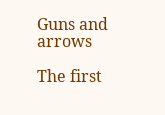Guns and arrows

The first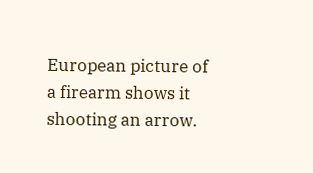European picture of a firearm shows it shooting an arrow.